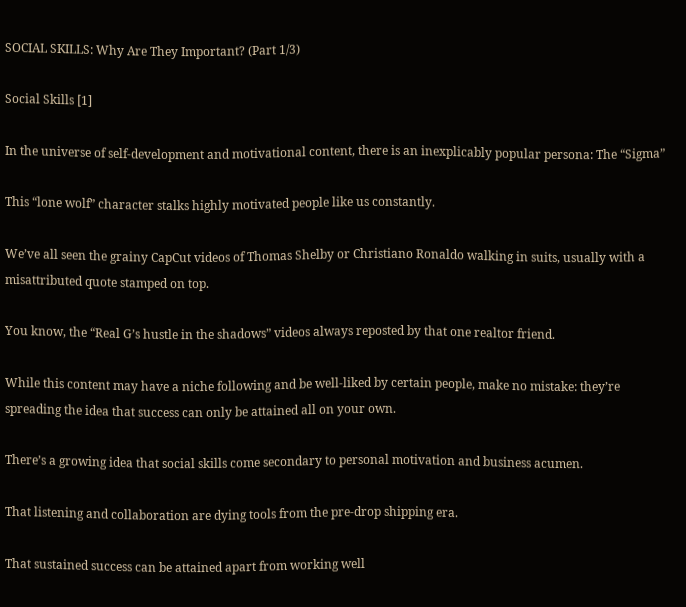SOCIAL SKILLS: Why Are They Important? (Part 1/3)

Social Skills [1]

In the universe of self-development and motivational content, there is an inexplicably popular persona: The “Sigma”

This “lone wolf” character stalks highly motivated people like us constantly.

We’ve all seen the grainy CapCut videos of Thomas Shelby or Christiano Ronaldo walking in suits, usually with a misattributed quote stamped on top.

You know, the “Real G’s hustle in the shadows” videos always reposted by that one realtor friend.

While this content may have a niche following and be well-liked by certain people, make no mistake: they’re spreading the idea that success can only be attained all on your own.

There’s a growing idea that social skills come secondary to personal motivation and business acumen.

That listening and collaboration are dying tools from the pre-drop shipping era.

That sustained success can be attained apart from working well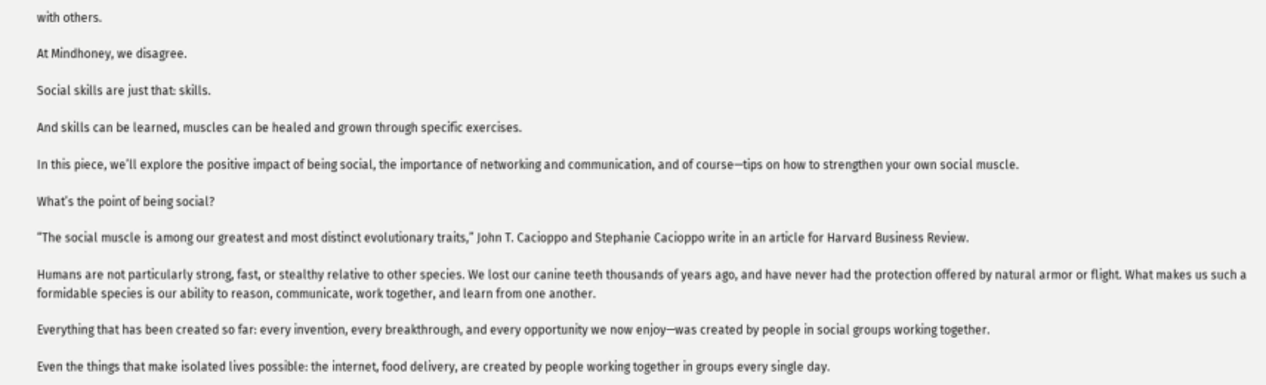with others.

At Mindhoney, we disagree.

Social skills are just that: skills.

And skills can be learned, muscles can be healed and grown through specific exercises.

In this piece, we’ll explore the positive impact of being social, the importance of networking and communication, and of course—tips on how to strengthen your own social muscle.

What’s the point of being social?

“The social muscle is among our greatest and most distinct evolutionary traits,” John T. Cacioppo and Stephanie Cacioppo write in an article for Harvard Business Review.

Humans are not particularly strong, fast, or stealthy relative to other species. We lost our canine teeth thousands of years ago, and have never had the protection offered by natural armor or flight. What makes us such a formidable species is our ability to reason, communicate, work together, and learn from one another.

Everything that has been created so far: every invention, every breakthrough, and every opportunity we now enjoy—was created by people in social groups working together.

Even the things that make isolated lives possible: the internet, food delivery, are created by people working together in groups every single day.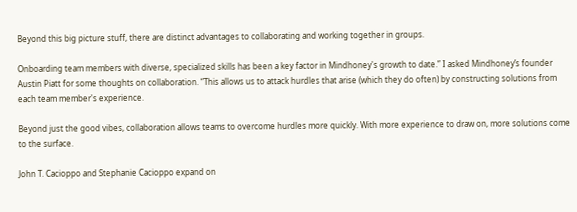Beyond this big picture stuff, there are distinct advantages to collaborating and working together in groups.

Onboarding team members with diverse, specialized skills has been a key factor in Mindhoney's growth to date.” I asked Mindhoney’s founder Austin Piatt for some thoughts on collaboration. “This allows us to attack hurdles that arise (which they do often) by constructing solutions from each team member's experience.

Beyond just the good vibes, collaboration allows teams to overcome hurdles more quickly. With more experience to draw on, more solutions come to the surface.

John T. Cacioppo and Stephanie Cacioppo expand on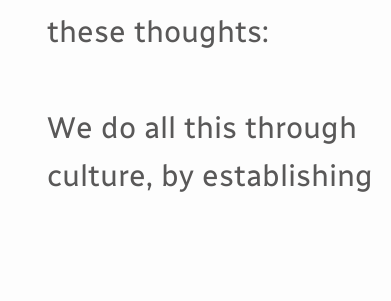these thoughts:

We do all this through culture, by establishing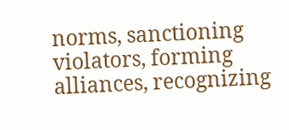norms, sanctioning violators, forming alliances, recognizing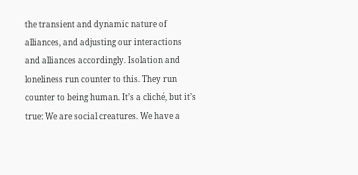the transient and dynamic nature of alliances, and adjusting our interactions and alliances accordingly. Isolation and loneliness run counter to this. They run counter to being human. It’s a cliché, but it’s true: We are social creatures. We have a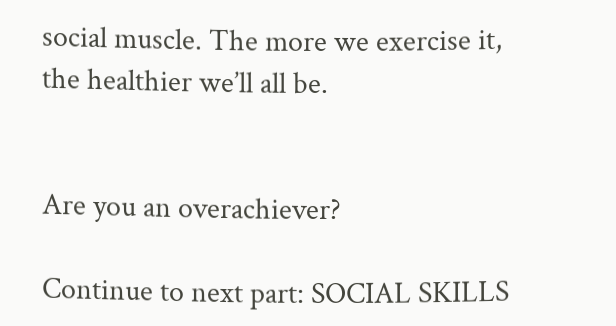social muscle. The more we exercise it, the healthier we’ll all be.


Are you an overachiever?

Continue to next part: SOCIAL SKILLS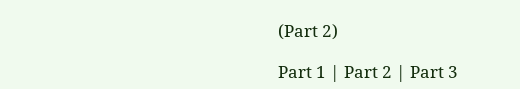(Part 2)

Part 1 | Part 2 | Part 3